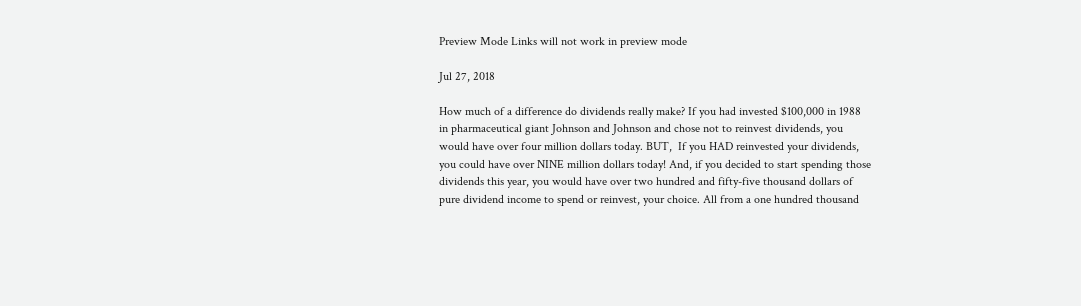Preview Mode Links will not work in preview mode

Jul 27, 2018

How much of a difference do dividends really make? If you had invested $100,000 in 1988 in pharmaceutical giant Johnson and Johnson and chose not to reinvest dividends, you would have over four million dollars today. BUT,  If you HAD reinvested your dividends, you could have over NINE million dollars today! And, if you decided to start spending those dividends this year, you would have over two hundred and fifty-five thousand dollars of pure dividend income to spend or reinvest, your choice. All from a one hundred thousand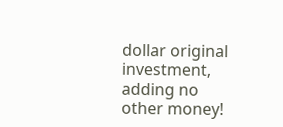dollar original investment, adding no other money!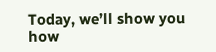Today, we’ll show you how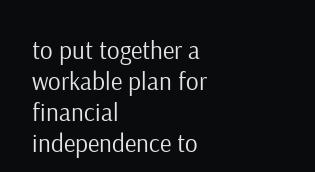to put together a workable plan for financial independence to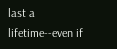last a lifetime--even if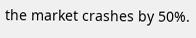the market crashes by 50%.